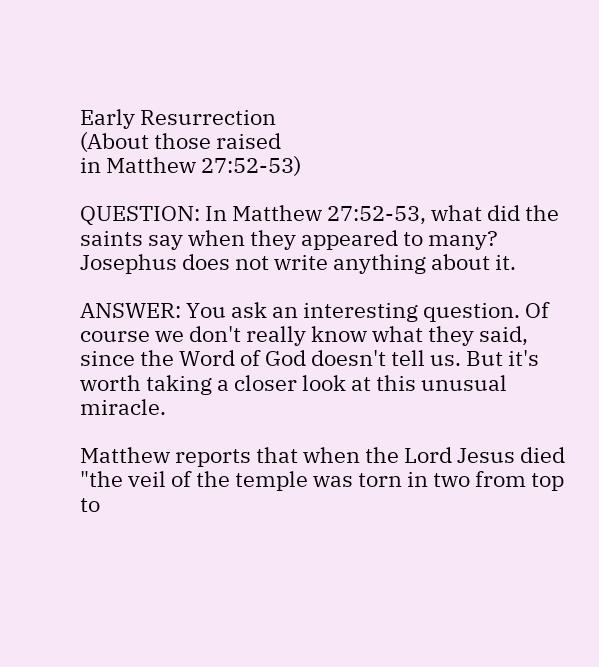Early Resurrection
(About those raised
in Matthew 27:52-53)

QUESTION: In Matthew 27:52-53, what did the saints say when they appeared to many? Josephus does not write anything about it.

ANSWER: You ask an interesting question. Of course we don't really know what they said, since the Word of God doesn't tell us. But it's worth taking a closer look at this unusual miracle.

Matthew reports that when the Lord Jesus died "the veil of the temple was torn in two from top to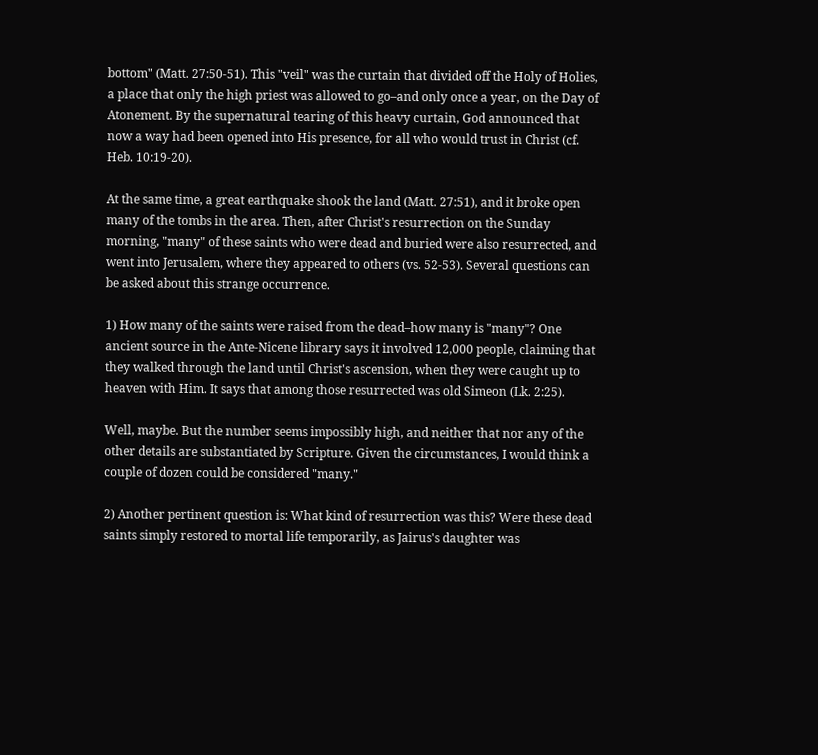bottom" (Matt. 27:50-51). This "veil" was the curtain that divided off the Holy of Holies, a place that only the high priest was allowed to go–and only once a year, on the Day of Atonement. By the supernatural tearing of this heavy curtain, God announced that now a way had been opened into His presence, for all who would trust in Christ (cf. Heb. 10:19-20).

At the same time, a great earthquake shook the land (Matt. 27:51), and it broke open many of the tombs in the area. Then, after Christ's resurrection on the Sunday morning, "many" of these saints who were dead and buried were also resurrected, and went into Jerusalem, where they appeared to others (vs. 52-53). Several questions can be asked about this strange occurrence.

1) How many of the saints were raised from the dead–how many is "many"? One ancient source in the Ante-Nicene library says it involved 12,000 people, claiming that they walked through the land until Christ's ascension, when they were caught up to heaven with Him. It says that among those resurrected was old Simeon (Lk. 2:25).

Well, maybe. But the number seems impossibly high, and neither that nor any of the other details are substantiated by Scripture. Given the circumstances, I would think a couple of dozen could be considered "many."

2) Another pertinent question is: What kind of resurrection was this? Were these dead saints simply restored to mortal life temporarily, as Jairus's daughter was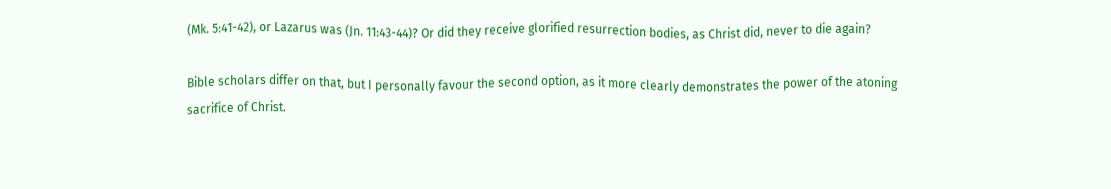(Mk. 5:41-42), or Lazarus was (Jn. 11:43-44)? Or did they receive glorified resurrection bodies, as Christ did, never to die again?

Bible scholars differ on that, but I personally favour the second option, as it more clearly demonstrates the power of the atoning sacrifice of Christ.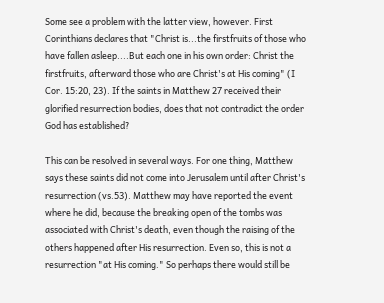Some see a problem with the latter view, however. First Corinthians declares that "Christ is...the firstfruits of those who have fallen asleep....But each one in his own order: Christ the firstfruits, afterward those who are Christ's at His coming" (I Cor. 15:20, 23). If the saints in Matthew 27 received their glorified resurrection bodies, does that not contradict the order God has established?

This can be resolved in several ways. For one thing, Matthew says these saints did not come into Jerusalem until after Christ's resurrection (vs.53). Matthew may have reported the event where he did, because the breaking open of the tombs was associated with Christ's death, even though the raising of the others happened after His resurrection. Even so, this is not a resurrection "at His coming." So perhaps there would still be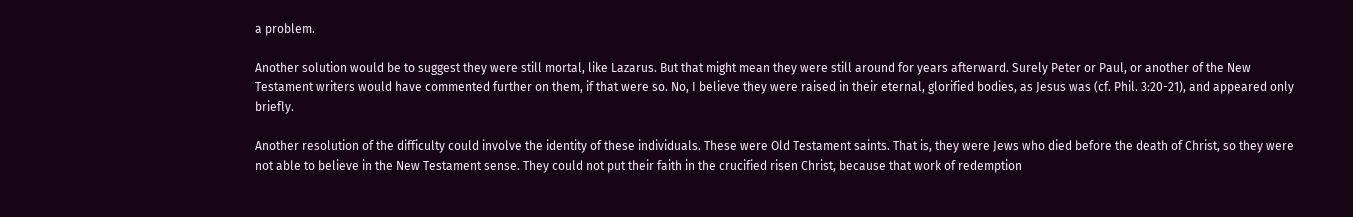a problem.

Another solution would be to suggest they were still mortal, like Lazarus. But that might mean they were still around for years afterward. Surely Peter or Paul, or another of the New Testament writers would have commented further on them, if that were so. No, I believe they were raised in their eternal, glorified bodies, as Jesus was (cf. Phil. 3:20-21), and appeared only briefly.

Another resolution of the difficulty could involve the identity of these individuals. These were Old Testament saints. That is, they were Jews who died before the death of Christ, so they were not able to believe in the New Testament sense. They could not put their faith in the crucified risen Christ, because that work of redemption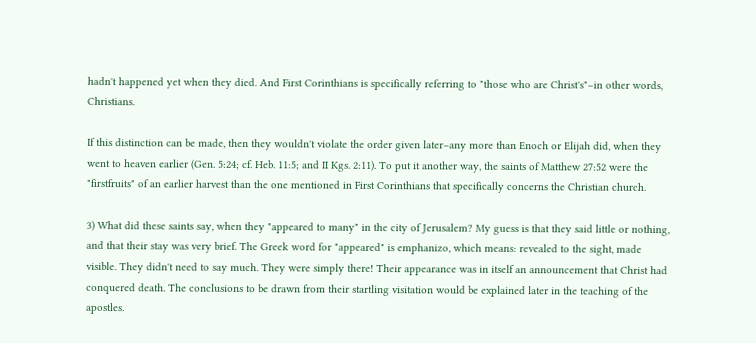hadn't happened yet when they died. And First Corinthians is specifically referring to "those who are Christ's"–in other words, Christians.

If this distinction can be made, then they wouldn't violate the order given later–any more than Enoch or Elijah did, when they went to heaven earlier (Gen. 5:24; cf. Heb. 11:5; and II Kgs. 2:11). To put it another way, the saints of Matthew 27:52 were the "firstfruits" of an earlier harvest than the one mentioned in First Corinthians that specifically concerns the Christian church.

3) What did these saints say, when they "appeared to many" in the city of Jerusalem? My guess is that they said little or nothing, and that their stay was very brief. The Greek word for "appeared" is emphanizo, which means: revealed to the sight, made visible. They didn't need to say much. They were simply there! Their appearance was in itself an announcement that Christ had conquered death. The conclusions to be drawn from their startling visitation would be explained later in the teaching of the apostles.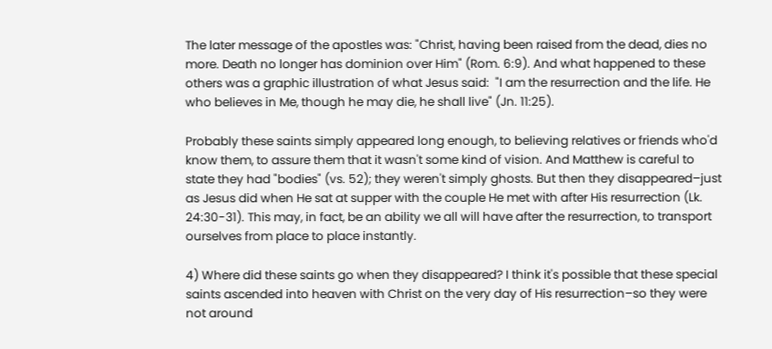The later message of the apostles was: "Christ, having been raised from the dead, dies no more. Death no longer has dominion over Him" (Rom. 6:9). And what happened to these others was a graphic illustration of what Jesus said:  "I am the resurrection and the life. He who believes in Me, though he may die, he shall live" (Jn. 11:25).

Probably these saints simply appeared long enough, to believing relatives or friends who'd know them, to assure them that it wasn't some kind of vision. And Matthew is careful to state they had "bodies" (vs. 52); they weren't simply ghosts. But then they disappeared–just as Jesus did when He sat at supper with the couple He met with after His resurrection (Lk. 24:30-31). This may, in fact, be an ability we all will have after the resurrection, to transport ourselves from place to place instantly.

4) Where did these saints go when they disappeared? I think it's possible that these special saints ascended into heaven with Christ on the very day of His resurrection–so they were not around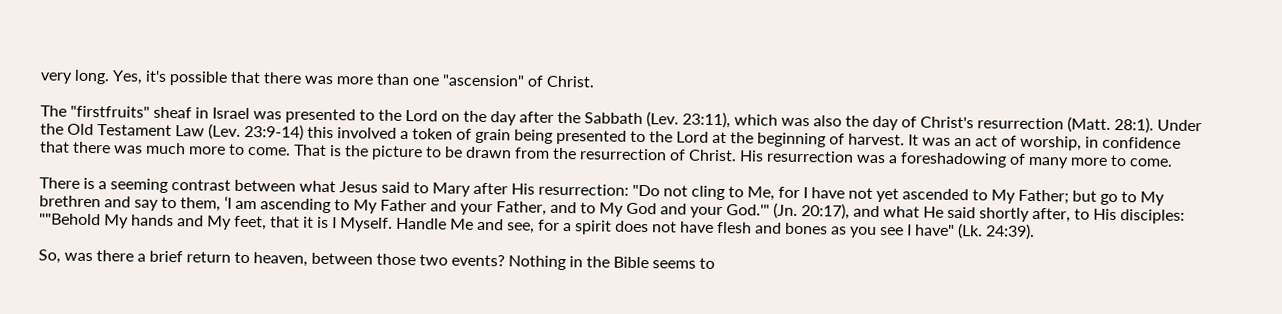very long. Yes, it's possible that there was more than one "ascension" of Christ.

The "firstfruits" sheaf in Israel was presented to the Lord on the day after the Sabbath (Lev. 23:11), which was also the day of Christ's resurrection (Matt. 28:1). Under the Old Testament Law (Lev. 23:9-14) this involved a token of grain being presented to the Lord at the beginning of harvest. It was an act of worship, in confidence that there was much more to come. That is the picture to be drawn from the resurrection of Christ. His resurrection was a foreshadowing of many more to come.

There is a seeming contrast between what Jesus said to Mary after His resurrection: "Do not cling to Me, for I have not yet ascended to My Father; but go to My brethren and say to them, ‘I am ascending to My Father and your Father, and to My God and your God.'" (Jn. 20:17), and what He said shortly after, to His disciples: ""Behold My hands and My feet, that it is I Myself. Handle Me and see, for a spirit does not have flesh and bones as you see I have" (Lk. 24:39).

So, was there a brief return to heaven, between those two events? Nothing in the Bible seems to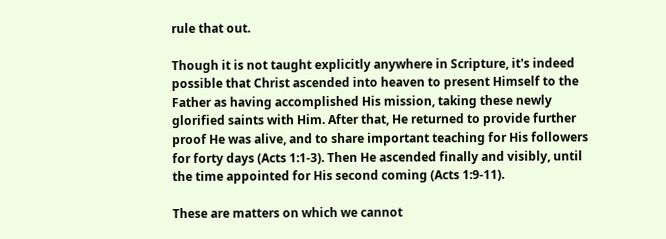rule that out.

Though it is not taught explicitly anywhere in Scripture, it's indeed possible that Christ ascended into heaven to present Himself to the Father as having accomplished His mission, taking these newly glorified saints with Him. After that, He returned to provide further proof He was alive, and to share important teaching for His followers for forty days (Acts 1:1-3). Then He ascended finally and visibly, until the time appointed for His second coming (Acts 1:9-11).

These are matters on which we cannot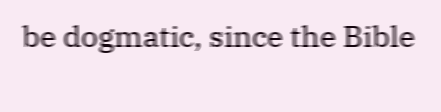be dogmatic, since the Bible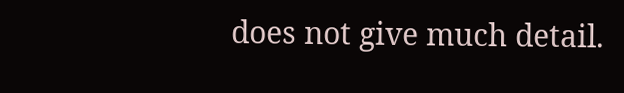does not give much detail.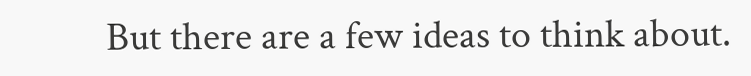But there are a few ideas to think about.